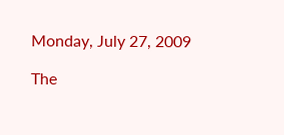Monday, July 27, 2009

The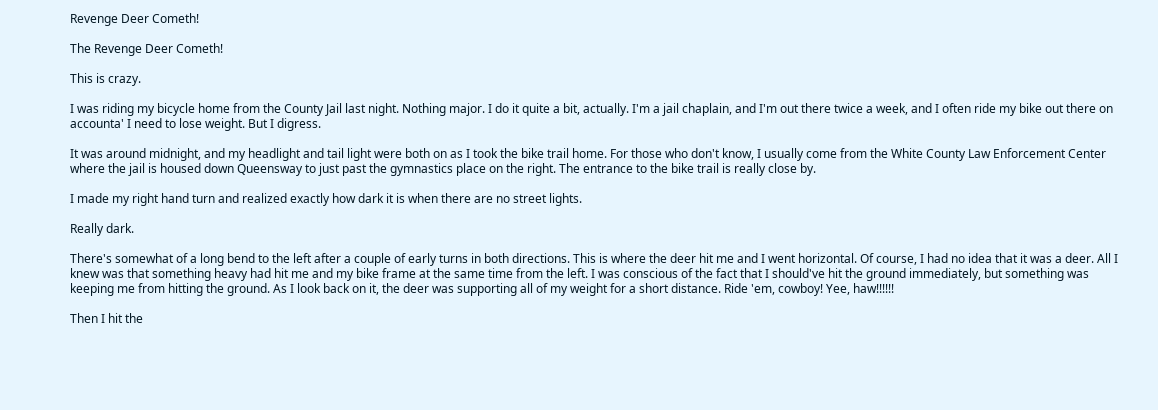Revenge Deer Cometh!

The Revenge Deer Cometh!

This is crazy.

I was riding my bicycle home from the County Jail last night. Nothing major. I do it quite a bit, actually. I'm a jail chaplain, and I'm out there twice a week, and I often ride my bike out there on accounta' I need to lose weight. But I digress.

It was around midnight, and my headlight and tail light were both on as I took the bike trail home. For those who don't know, I usually come from the White County Law Enforcement Center where the jail is housed down Queensway to just past the gymnastics place on the right. The entrance to the bike trail is really close by.

I made my right hand turn and realized exactly how dark it is when there are no street lights.

Really dark.

There's somewhat of a long bend to the left after a couple of early turns in both directions. This is where the deer hit me and I went horizontal. Of course, I had no idea that it was a deer. All I knew was that something heavy had hit me and my bike frame at the same time from the left. I was conscious of the fact that I should've hit the ground immediately, but something was keeping me from hitting the ground. As I look back on it, the deer was supporting all of my weight for a short distance. Ride 'em, cowboy! Yee, haw!!!!!!

Then I hit the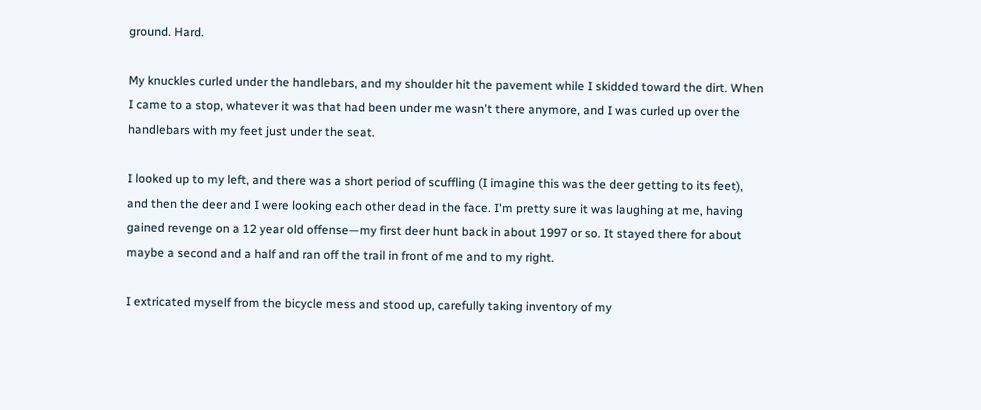ground. Hard.

My knuckles curled under the handlebars, and my shoulder hit the pavement while I skidded toward the dirt. When I came to a stop, whatever it was that had been under me wasn't there anymore, and I was curled up over the handlebars with my feet just under the seat.

I looked up to my left, and there was a short period of scuffling (I imagine this was the deer getting to its feet), and then the deer and I were looking each other dead in the face. I'm pretty sure it was laughing at me, having gained revenge on a 12 year old offense—my first deer hunt back in about 1997 or so. It stayed there for about maybe a second and a half and ran off the trail in front of me and to my right.

I extricated myself from the bicycle mess and stood up, carefully taking inventory of my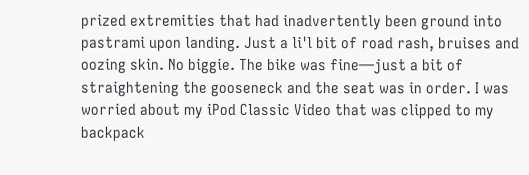prized extremities that had inadvertently been ground into pastrami upon landing. Just a li'l bit of road rash, bruises and oozing skin. No biggie. The bike was fine—just a bit of straightening the gooseneck and the seat was in order. I was worried about my iPod Classic Video that was clipped to my backpack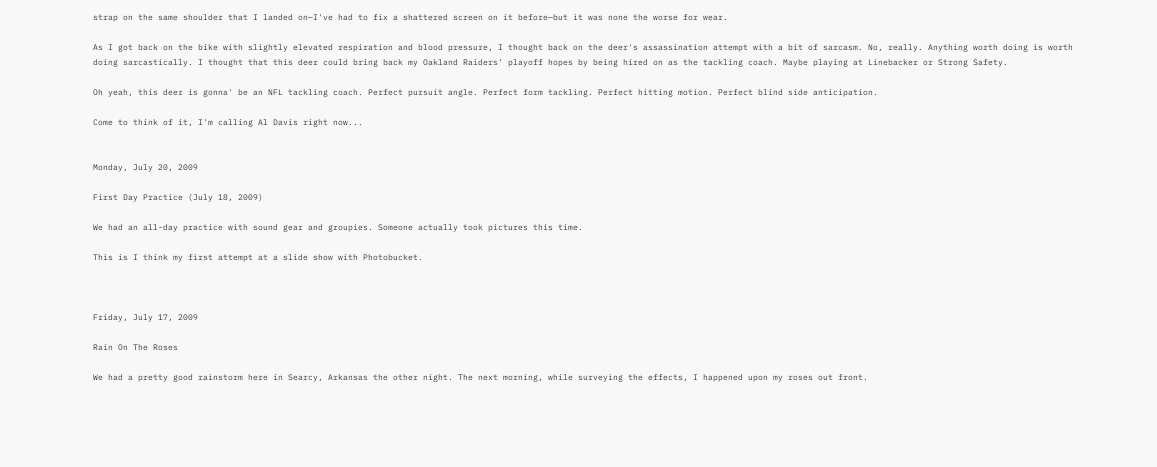strap on the same shoulder that I landed on—I've had to fix a shattered screen on it before—but it was none the worse for wear.

As I got back on the bike with slightly elevated respiration and blood pressure, I thought back on the deer's assassination attempt with a bit of sarcasm. No, really. Anything worth doing is worth doing sarcastically. I thought that this deer could bring back my Oakland Raiders' playoff hopes by being hired on as the tackling coach. Maybe playing at Linebacker or Strong Safety.

Oh yeah, this deer is gonna' be an NFL tackling coach. Perfect pursuit angle. Perfect form tackling. Perfect hitting motion. Perfect blind side anticipation.

Come to think of it, I'm calling Al Davis right now...


Monday, July 20, 2009

First Day Practice (July 18, 2009)

We had an all-day practice with sound gear and groupies. Someone actually took pictures this time.

This is I think my first attempt at a slide show with Photobucket.



Friday, July 17, 2009

Rain On The Roses

We had a pretty good rainstorm here in Searcy, Arkansas the other night. The next morning, while surveying the effects, I happened upon my roses out front.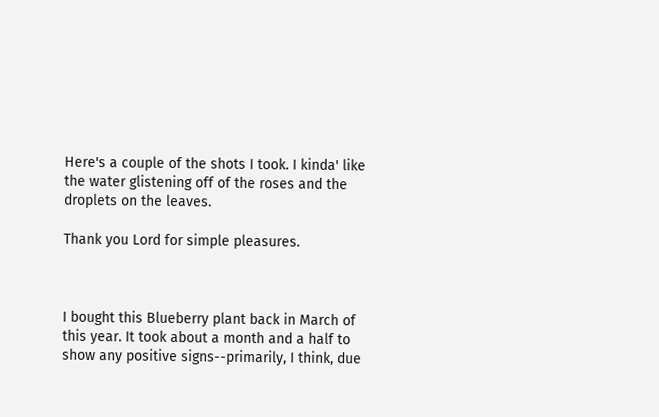Here's a couple of the shots I took. I kinda' like the water glistening off of the roses and the droplets on the leaves.

Thank you Lord for simple pleasures.



I bought this Blueberry plant back in March of this year. It took about a month and a half to show any positive signs--primarily, I think, due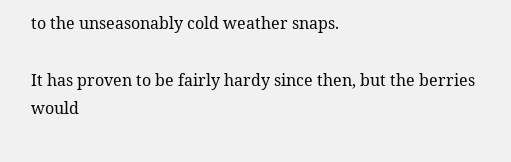to the unseasonably cold weather snaps.

It has proven to be fairly hardy since then, but the berries would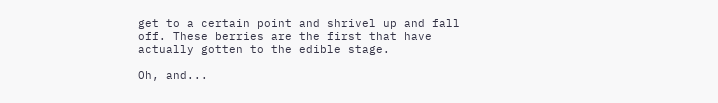get to a certain point and shrivel up and fall off. These berries are the first that have actually gotten to the edible stage.

Oh, and...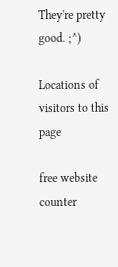They're pretty good. ;^)

Locations of visitors to this page

free website counter